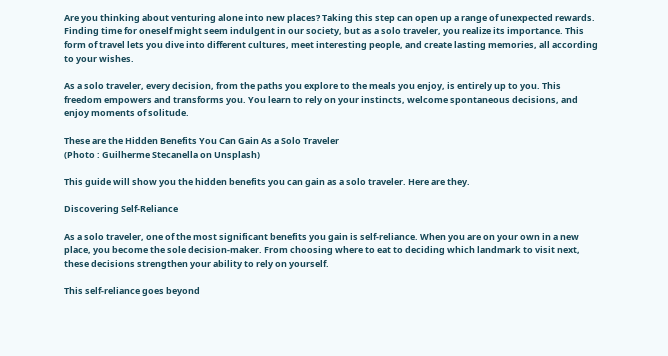Are you thinking about venturing alone into new places? Taking this step can open up a range of unexpected rewards. Finding time for oneself might seem indulgent in our society, but as a solo traveler, you realize its importance. This form of travel lets you dive into different cultures, meet interesting people, and create lasting memories, all according to your wishes.

As a solo traveler, every decision, from the paths you explore to the meals you enjoy, is entirely up to you. This freedom empowers and transforms you. You learn to rely on your instincts, welcome spontaneous decisions, and enjoy moments of solitude.

These are the Hidden Benefits You Can Gain As a Solo Traveler
(Photo : Guilherme Stecanella on Unsplash)

This guide will show you the hidden benefits you can gain as a solo traveler. Here are they.

Discovering Self-Reliance

As a solo traveler, one of the most significant benefits you gain is self-reliance. When you are on your own in a new place, you become the sole decision-maker. From choosing where to eat to deciding which landmark to visit next, these decisions strengthen your ability to rely on yourself.

This self-reliance goes beyond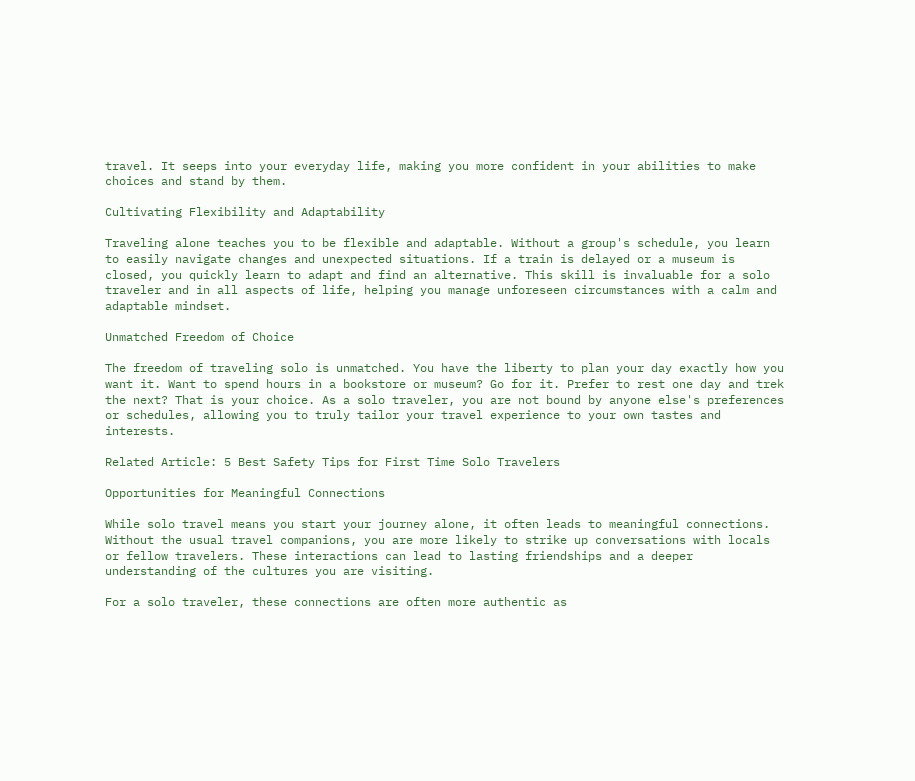travel. It seeps into your everyday life, making you more confident in your abilities to make choices and stand by them.

Cultivating Flexibility and Adaptability

Traveling alone teaches you to be flexible and adaptable. Without a group's schedule, you learn to easily navigate changes and unexpected situations. If a train is delayed or a museum is closed, you quickly learn to adapt and find an alternative. This skill is invaluable for a solo traveler and in all aspects of life, helping you manage unforeseen circumstances with a calm and adaptable mindset.

Unmatched Freedom of Choice

The freedom of traveling solo is unmatched. You have the liberty to plan your day exactly how you want it. Want to spend hours in a bookstore or museum? Go for it. Prefer to rest one day and trek the next? That is your choice. As a solo traveler, you are not bound by anyone else's preferences or schedules, allowing you to truly tailor your travel experience to your own tastes and interests.

Related Article: 5 Best Safety Tips for First Time Solo Travelers

Opportunities for Meaningful Connections

While solo travel means you start your journey alone, it often leads to meaningful connections. Without the usual travel companions, you are more likely to strike up conversations with locals or fellow travelers. These interactions can lead to lasting friendships and a deeper understanding of the cultures you are visiting.

For a solo traveler, these connections are often more authentic as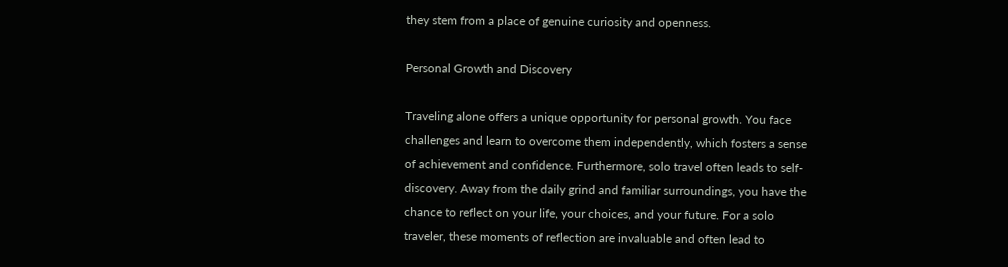they stem from a place of genuine curiosity and openness.

Personal Growth and Discovery

Traveling alone offers a unique opportunity for personal growth. You face challenges and learn to overcome them independently, which fosters a sense of achievement and confidence. Furthermore, solo travel often leads to self-discovery. Away from the daily grind and familiar surroundings, you have the chance to reflect on your life, your choices, and your future. For a solo traveler, these moments of reflection are invaluable and often lead to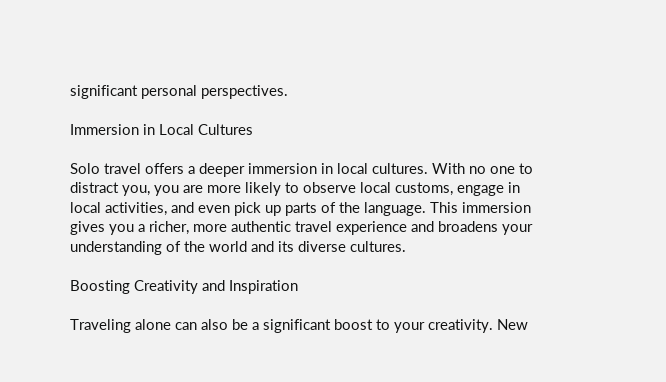significant personal perspectives.

Immersion in Local Cultures

Solo travel offers a deeper immersion in local cultures. With no one to distract you, you are more likely to observe local customs, engage in local activities, and even pick up parts of the language. This immersion gives you a richer, more authentic travel experience and broadens your understanding of the world and its diverse cultures.

Boosting Creativity and Inspiration

Traveling alone can also be a significant boost to your creativity. New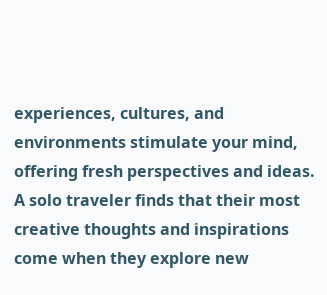experiences, cultures, and environments stimulate your mind, offering fresh perspectives and ideas. A solo traveler finds that their most creative thoughts and inspirations come when they explore new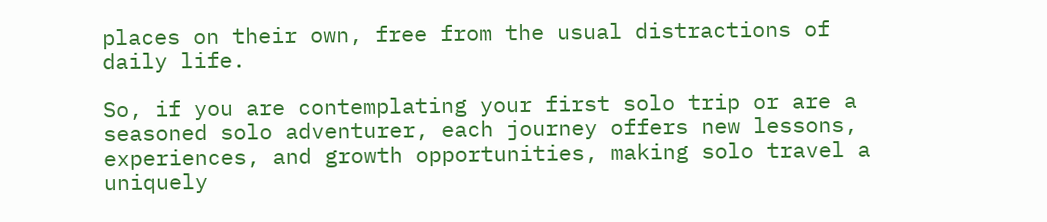places on their own, free from the usual distractions of daily life.

So, if you are contemplating your first solo trip or are a seasoned solo adventurer, each journey offers new lessons, experiences, and growth opportunities, making solo travel a uniquely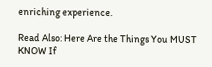enriching experience.

Read Also: Here Are the Things You MUST KNOW If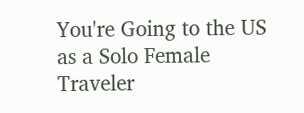You're Going to the US as a Solo Female Traveler